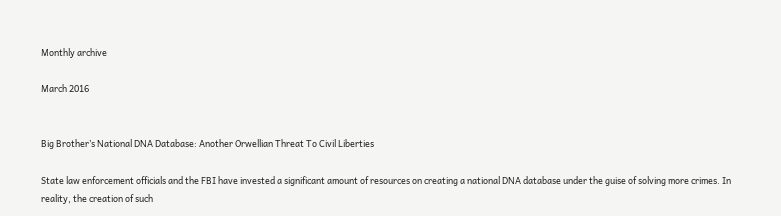Monthly archive

March 2016


Big Brother’s National DNA Database: Another Orwellian Threat To Civil Liberties

State law enforcement officials and the FBI have invested a significant amount of resources on creating a national DNA database under the guise of solving more crimes. In reality, the creation of such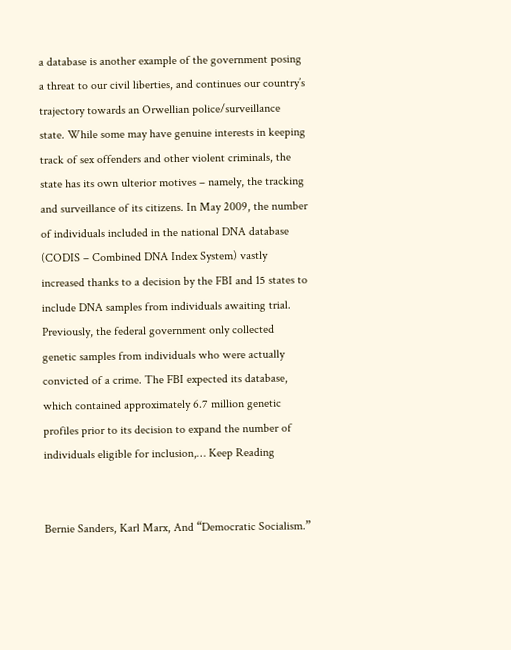a database is another example of the government posing a threat to our civil liberties, and continues our country’s trajectory towards an Orwellian police/surveillance state. While some may have genuine interests in keeping track of sex offenders and other violent criminals, the state has its own ulterior motives – namely, the tracking and surveillance of its citizens. In May 2009, the number of individuals included in the national DNA database (CODIS – Combined DNA Index System) vastly increased thanks to a decision by the FBI and 15 states to include DNA samples from individuals awaiting trial. Previously, the federal government only collected genetic samples from individuals who were actually convicted of a crime. The FBI expected its database, which contained approximately 6.7 million genetic profiles prior to its decision to expand the number of individuals eligible for inclusion,… Keep Reading


Bernie Sanders, Karl Marx, And “Democratic Socialism.”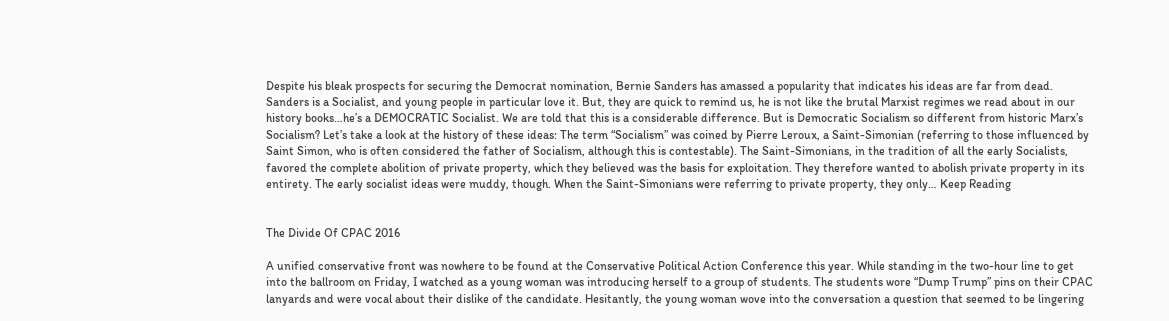Despite his bleak prospects for securing the Democrat nomination, Bernie Sanders has amassed a popularity that indicates his ideas are far from dead. Sanders is a Socialist, and young people in particular love it. But, they are quick to remind us, he is not like the brutal Marxist regimes we read about in our history books…he’s a DEMOCRATIC Socialist. We are told that this is a considerable difference. But is Democratic Socialism so different from historic Marx’s Socialism? Let’s take a look at the history of these ideas: The term “Socialism” was coined by Pierre Leroux, a Saint-Simonian (referring to those influenced by Saint Simon, who is often considered the father of Socialism, although this is contestable). The Saint-Simonians, in the tradition of all the early Socialists, favored the complete abolition of private property, which they believed was the basis for exploitation. They therefore wanted to abolish private property in its entirety. The early socialist ideas were muddy, though. When the Saint-Simonians were referring to private property, they only… Keep Reading


The Divide Of CPAC 2016

A unified conservative front was nowhere to be found at the Conservative Political Action Conference this year. While standing in the two-hour line to get into the ballroom on Friday, I watched as a young woman was introducing herself to a group of students. The students wore “Dump Trump” pins on their CPAC lanyards and were vocal about their dislike of the candidate. Hesitantly, the young woman wove into the conversation a question that seemed to be lingering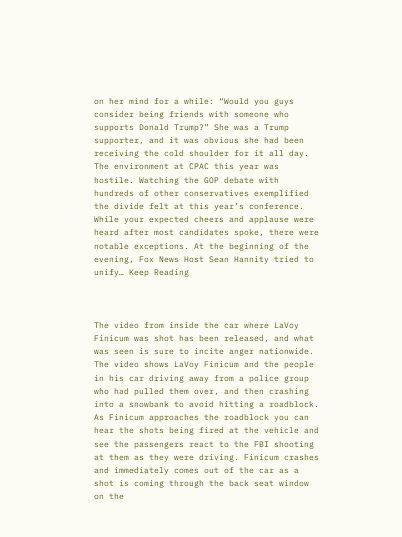on her mind for a while: “Would you guys consider being friends with someone who supports Donald Trump?” She was a Trump supporter, and it was obvious she had been receiving the cold shoulder for it all day. The environment at CPAC this year was hostile. Watching the GOP debate with hundreds of other conservatives exemplified the divide felt at this year’s conference. While your expected cheers and applause were heard after most candidates spoke, there were notable exceptions. At the beginning of the evening, Fox News Host Sean Hannity tried to unify… Keep Reading



The video from inside the car where LaVoy Finicum was shot has been released, and what was seen is sure to incite anger nationwide. The video shows LaVoy Finicum and the people in his car driving away from a police group who had pulled them over, and then crashing into a snowbank to avoid hitting a roadblock. As Finicum approaches the roadblock you can hear the shots being fired at the vehicle and see the passengers react to the FBI shooting at them as they were driving. Finicum crashes and immediately comes out of the car as a shot is coming through the back seat window on the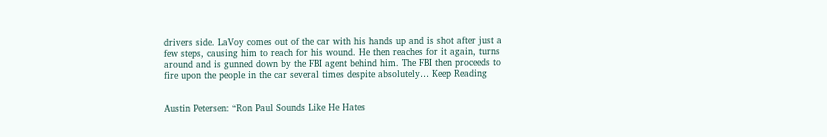drivers side. LaVoy comes out of the car with his hands up and is shot after just a few steps, causing him to reach for his wound. He then reaches for it again, turns around and is gunned down by the FBI agent behind him. The FBI then proceeds to fire upon the people in the car several times despite absolutely… Keep Reading


Austin Petersen: “Ron Paul Sounds Like He Hates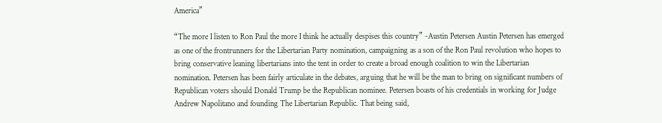America”

“The more I listen to Ron Paul the more I think he actually despises this country” -Austin Petersen Austin Petersen has emerged as one of the frontrunners for the Libertarian Party nomination, campaigning as a son of the Ron Paul revolution who hopes to bring conservative leaning libertarians into the tent in order to create a broad enough coalition to win the Libertarian nomination. Petersen has been fairly articulate in the debates, arguing that he will be the man to bring on significant numbers of Republican voters should Donald Trump be the Republican nominee. Petersen boasts of his credentials in working for Judge Andrew Napolitano and founding The Libertarian Republic. That being said,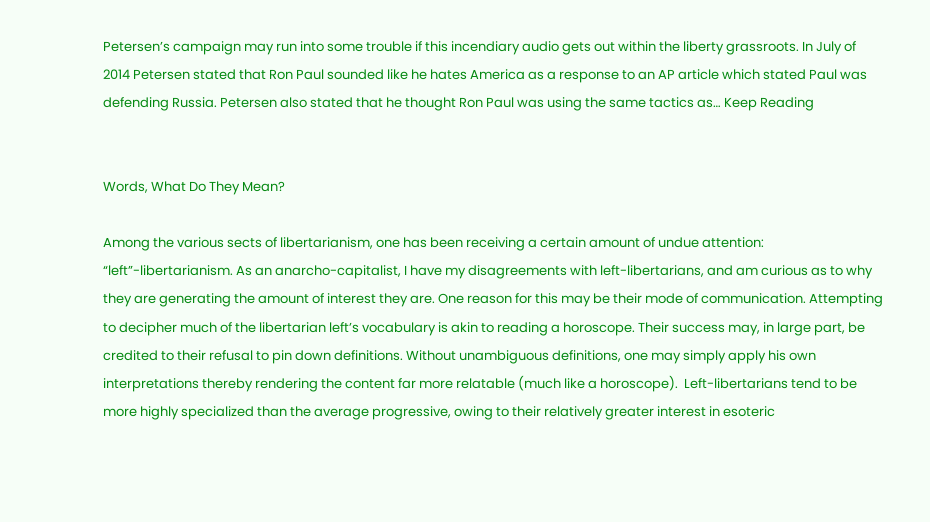Petersen’s campaign may run into some trouble if this incendiary audio gets out within the liberty grassroots. In July of 2014 Petersen stated that Ron Paul sounded like he hates America as a response to an AP article which stated Paul was defending Russia. Petersen also stated that he thought Ron Paul was using the same tactics as… Keep Reading


Words, What Do They Mean?

Among the various sects of libertarianism, one has been receiving a certain amount of undue attention: “left”-libertarianism. As an anarcho-capitalist, I have my disagreements with left-libertarians, and am curious as to why they are generating the amount of interest they are. One reason for this may be their mode of communication. Attempting to decipher much of the libertarian left’s vocabulary is akin to reading a horoscope. Their success may, in large part, be credited to their refusal to pin down definitions. Without unambiguous definitions, one may simply apply his own interpretations thereby rendering the content far more relatable (much like a horoscope).  Left-libertarians tend to be more highly specialized than the average progressive, owing to their relatively greater interest in esoteric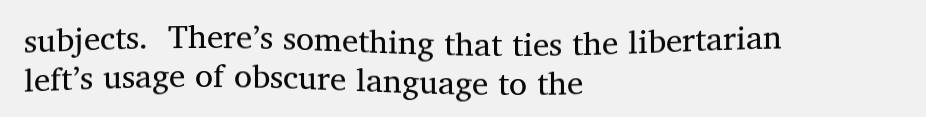subjects.  There’s something that ties the libertarian left’s usage of obscure language to the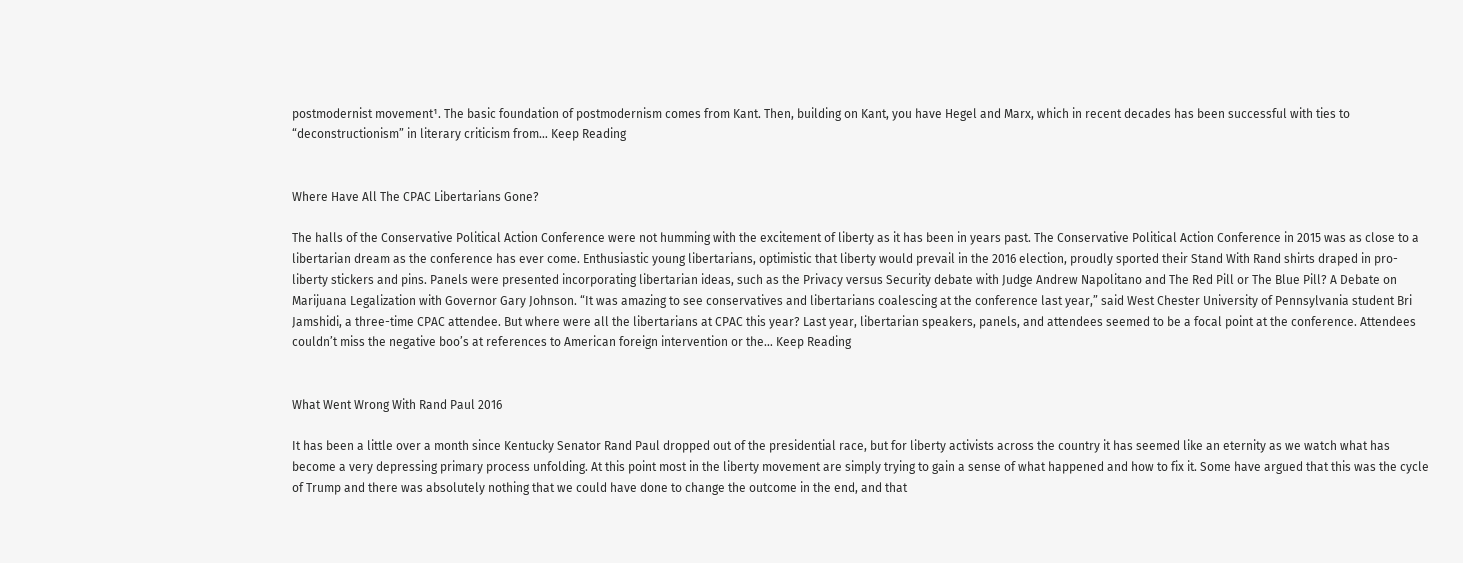postmodernist movement¹. The basic foundation of postmodernism comes from Kant. Then, building on Kant, you have Hegel and Marx, which in recent decades has been successful with ties to “deconstructionism” in literary criticism from… Keep Reading


Where Have All The CPAC Libertarians Gone?

The halls of the Conservative Political Action Conference were not humming with the excitement of liberty as it has been in years past. The Conservative Political Action Conference in 2015 was as close to a libertarian dream as the conference has ever come. Enthusiastic young libertarians, optimistic that liberty would prevail in the 2016 election, proudly sported their Stand With Rand shirts draped in pro-liberty stickers and pins. Panels were presented incorporating libertarian ideas, such as the Privacy versus Security debate with Judge Andrew Napolitano and The Red Pill or The Blue Pill? A Debate on Marijuana Legalization with Governor Gary Johnson. “It was amazing to see conservatives and libertarians coalescing at the conference last year,” said West Chester University of Pennsylvania student Bri Jamshidi, a three-time CPAC attendee. But where were all the libertarians at CPAC this year? Last year, libertarian speakers, panels, and attendees seemed to be a focal point at the conference. Attendees couldn’t miss the negative boo’s at references to American foreign intervention or the… Keep Reading


What Went Wrong With Rand Paul 2016

It has been a little over a month since Kentucky Senator Rand Paul dropped out of the presidential race, but for liberty activists across the country it has seemed like an eternity as we watch what has become a very depressing primary process unfolding. At this point most in the liberty movement are simply trying to gain a sense of what happened and how to fix it. Some have argued that this was the cycle of Trump and there was absolutely nothing that we could have done to change the outcome in the end, and that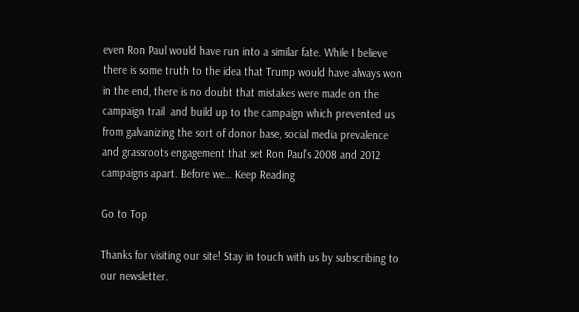even Ron Paul would have run into a similar fate. While I believe there is some truth to the idea that Trump would have always won in the end, there is no doubt that mistakes were made on the campaign trail  and build up to the campaign which prevented us from galvanizing the sort of donor base, social media prevalence and grassroots engagement that set Ron Paul’s 2008 and 2012 campaigns apart. Before we… Keep Reading

Go to Top

Thanks for visiting our site! Stay in touch with us by subscribing to our newsletter.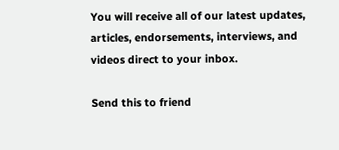You will receive all of our latest updates, articles, endorsements, interviews, and videos direct to your inbox.

Send this to friend